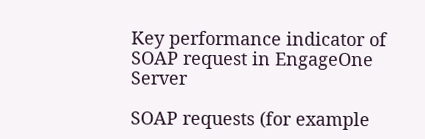Key performance indicator of SOAP request in EngageOne Server

SOAP requests (for example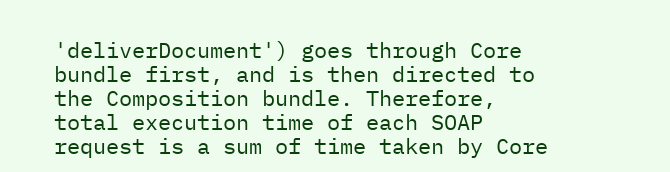'deliverDocument') goes through Core bundle first, and is then directed to the Composition bundle. Therefore, total execution time of each SOAP request is a sum of time taken by Core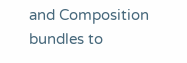and Composition bundles to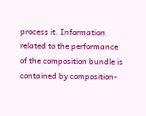process it. Information related to the performance of the composition bundle is contained by composition-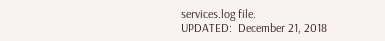services.log file.
UPDATED:  December 21, 2018